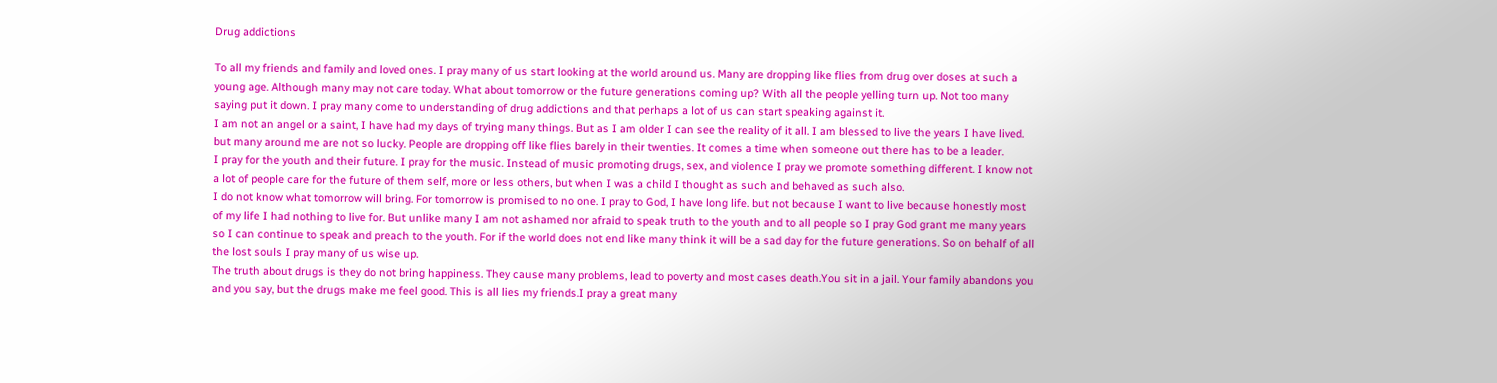Drug addictions

To all my friends and family and loved ones. I pray many of us start looking at the world around us. Many are dropping like flies from drug over doses at such a young age. Although many may not care today. What about tomorrow or the future generations coming up? With all the people yelling turn up. Not too many saying put it down. I pray many come to understanding of drug addictions and that perhaps a lot of us can start speaking against it.
I am not an angel or a saint, I have had my days of trying many things. But as I am older I can see the reality of it all. I am blessed to live the years I have lived. but many around me are not so lucky. People are dropping off like flies barely in their twenties. It comes a time when someone out there has to be a leader.
I pray for the youth and their future. I pray for the music. Instead of music promoting drugs, sex, and violence I pray we promote something different. I know not a lot of people care for the future of them self, more or less others, but when I was a child I thought as such and behaved as such also.
I do not know what tomorrow will bring. For tomorrow is promised to no one. I pray to God, I have long life. but not because I want to live because honestly most of my life I had nothing to live for. But unlike many I am not ashamed nor afraid to speak truth to the youth and to all people so I pray God grant me many years so I can continue to speak and preach to the youth. For if the world does not end like many think it will be a sad day for the future generations. So on behalf of all the lost souls I pray many of us wise up.
The truth about drugs is they do not bring happiness. They cause many problems, lead to poverty and most cases death.You sit in a jail. Your family abandons you and you say, but the drugs make me feel good. This is all lies my friends.I pray a great many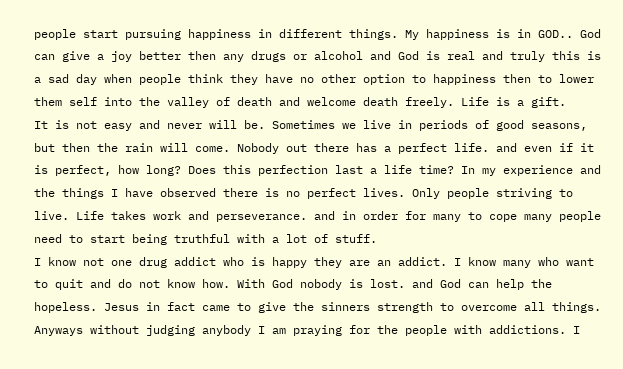people start pursuing happiness in different things. My happiness is in GOD.. God can give a joy better then any drugs or alcohol and God is real and truly this is a sad day when people think they have no other option to happiness then to lower them self into the valley of death and welcome death freely. Life is a gift.
It is not easy and never will be. Sometimes we live in periods of good seasons, but then the rain will come. Nobody out there has a perfect life. and even if it is perfect, how long? Does this perfection last a life time? In my experience and the things I have observed there is no perfect lives. Only people striving to live. Life takes work and perseverance. and in order for many to cope many people need to start being truthful with a lot of stuff.
I know not one drug addict who is happy they are an addict. I know many who want to quit and do not know how. With God nobody is lost. and God can help the hopeless. Jesus in fact came to give the sinners strength to overcome all things.
Anyways without judging anybody I am praying for the people with addictions. I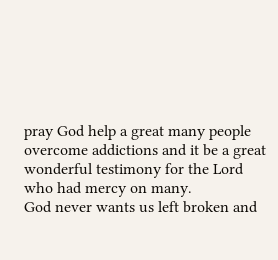pray God help a great many people overcome addictions and it be a great wonderful testimony for the Lord who had mercy on many.
God never wants us left broken and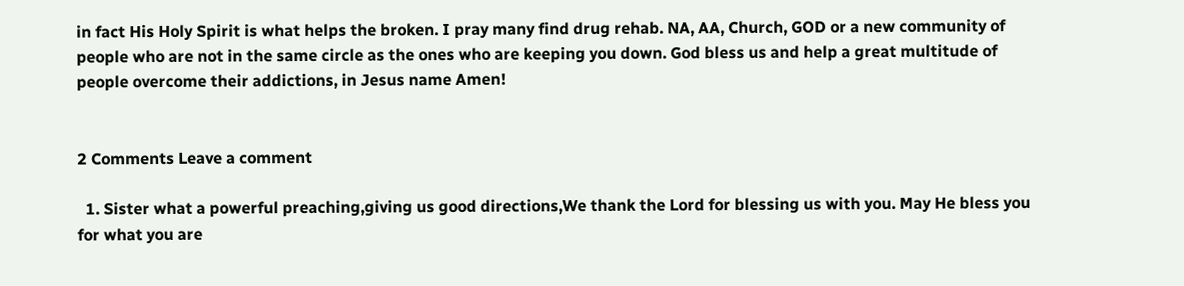in fact His Holy Spirit is what helps the broken. I pray many find drug rehab. NA, AA, Church, GOD or a new community of people who are not in the same circle as the ones who are keeping you down. God bless us and help a great multitude of people overcome their addictions, in Jesus name Amen!


2 Comments Leave a comment

  1. Sister what a powerful preaching,giving us good directions,We thank the Lord for blessing us with you. May He bless you for what you are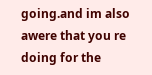going.and im also awere that you re doing for the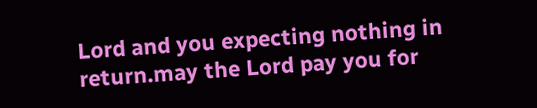Lord and you expecting nothing in return.may the Lord pay you for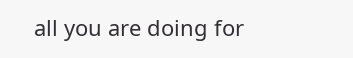all you are doing for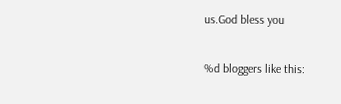us.God bless you

%d bloggers like this: